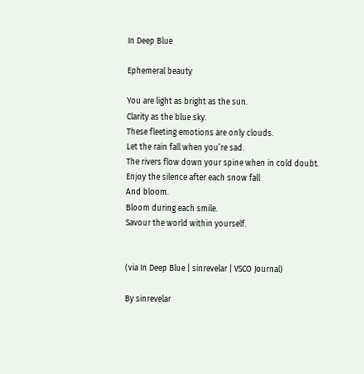In Deep Blue

Ephemeral beauty

You are light as bright as the sun.
Clarity as the blue sky.
These fleeting emotions are only clouds.
Let the rain fall when you’re sad.
The rivers flow down your spine when in cold doubt.
Enjoy the silence after each snow fall
And bloom.
Bloom during each smile.
Savour the world within yourself.


(via In Deep Blue | sinrevelar | VSCO Journal)

By sinrevelar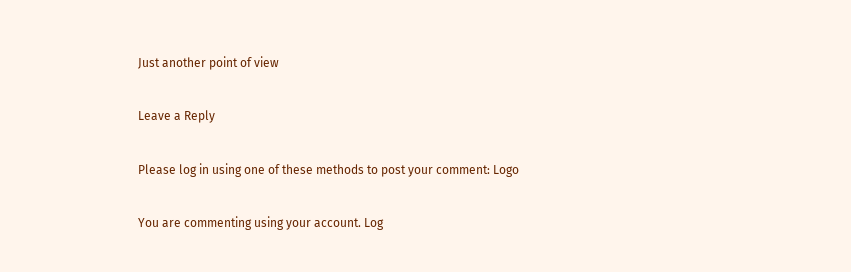Just another point of view

Leave a Reply

Please log in using one of these methods to post your comment: Logo

You are commenting using your account. Log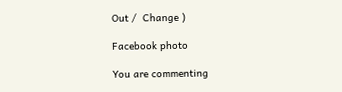Out /  Change )

Facebook photo

You are commenting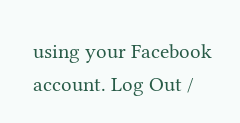using your Facebook account. Log Out /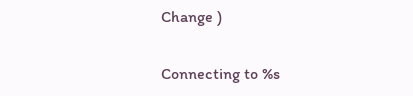Change )

Connecting to %s